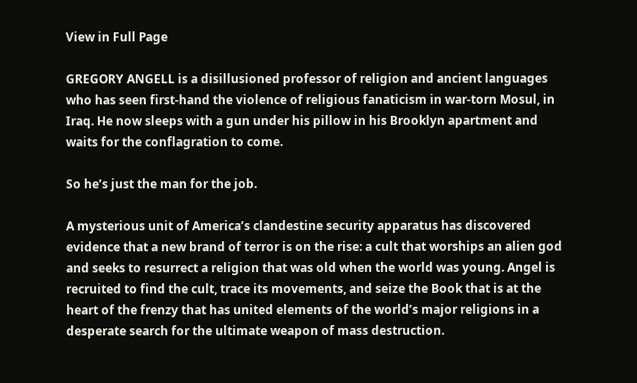View in Full Page

GREGORY ANGELL is a disillusioned professor of religion and ancient languages who has seen first-hand the violence of religious fanaticism in war-torn Mosul, in Iraq. He now sleeps with a gun under his pillow in his Brooklyn apartment and waits for the conflagration to come.

So he’s just the man for the job.

A mysterious unit of America’s clandestine security apparatus has discovered evidence that a new brand of terror is on the rise: a cult that worships an alien god and seeks to resurrect a religion that was old when the world was young. Angel is recruited to find the cult, trace its movements, and seize the Book that is at the heart of the frenzy that has united elements of the world’s major religions in a desperate search for the ultimate weapon of mass destruction.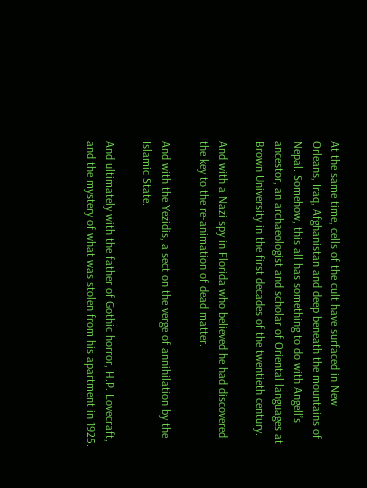At the same time, cells of the cult have surfaced in New Orleans, Iraq, Afghanistan and deep beneath the mountains of Nepal. Somehow, this all has something to do with Angell’s ancestor, an archaeologist and scholar of Oriental languages at Brown University in the first decades of the twentieth century.

And with a Nazi spy in Florida who believed he had discovered the key to the re-animation of dead matter.

And with the Yezidis, a sect on the verge of annihilation by the Islamic State.

And ultimately with the father of Gothic horror, H.P. Lovecraft, and the mystery of what was stolen from his apartment in 1925.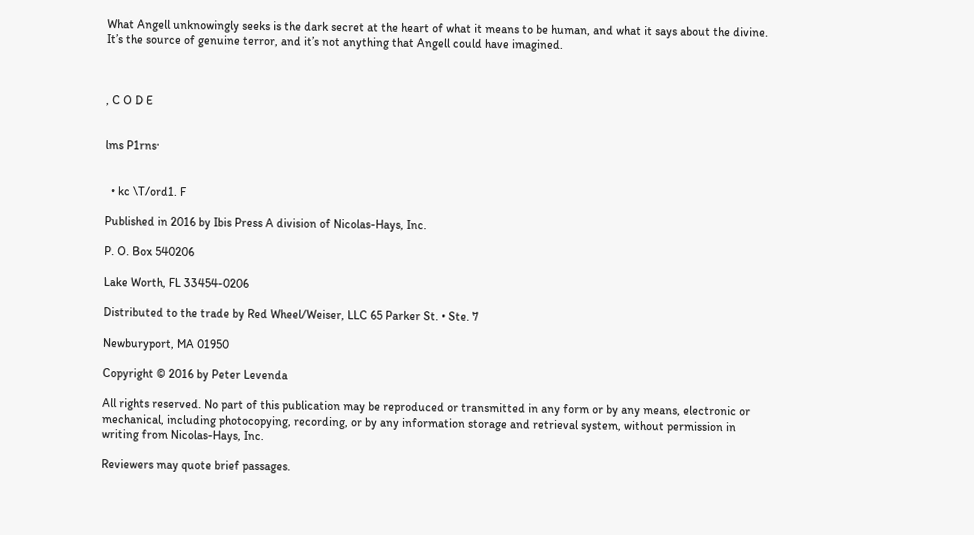What Angell unknowingly seeks is the dark secret at the heart of what it means to be human, and what it says about the divine. It’s the source of genuine terror, and it’s not anything that Angell could have imagined.



, C O D E


lms P1rns·


  • kc \T/ord1. F

Published in 2016 by Ibis Press A division of Nicolas-Hays, Inc.

P. O. Box 540206

Lake Worth, FL 33454-0206

Distributed to the trade by Red Wheel/Weiser, LLC 65 Parker St. • Ste. 7

Newburyport, MA 01950

Copyright © 2016 by Peter Levenda

All rights reserved. No part of this publication may be reproduced or transmitted in any form or by any means, electronic or mechanical, including photocopying, recording, or by any information storage and retrieval system, without permission in writing from Nicolas-Hays, Inc.

Reviewers may quote brief passages.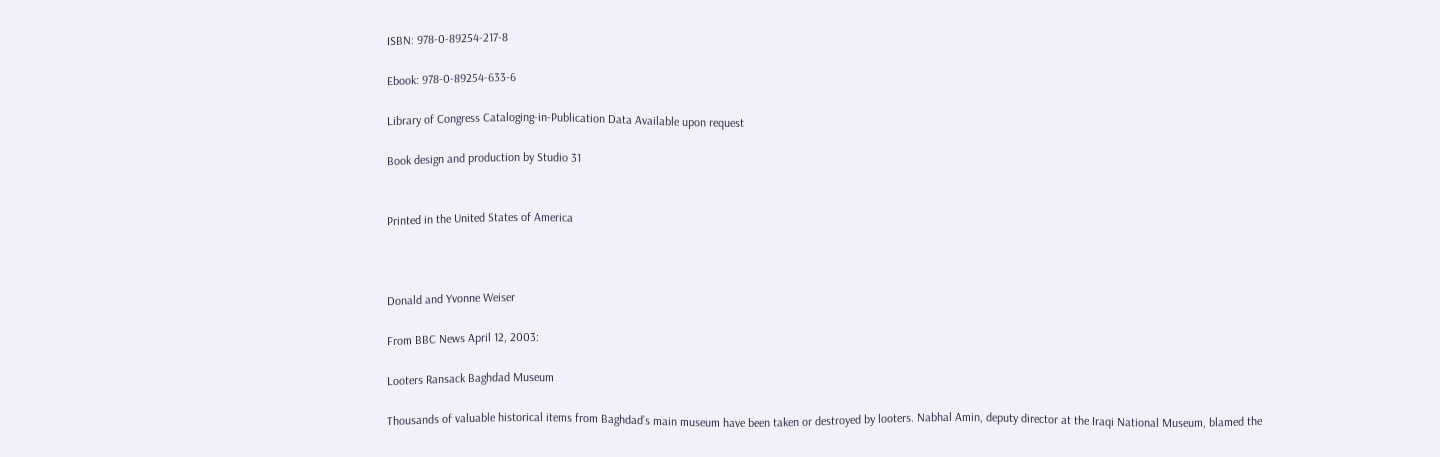ISBN: 978-0-89254-217-8

Ebook: 978-0-89254-633-6

Library of Congress Cataloging-in-Publication Data Available upon request

Book design and production by Studio 31


Printed in the United States of America



Donald and Yvonne Weiser

From BBC News April 12, 2003:

Looters Ransack Baghdad Museum

Thousands of valuable historical items from Baghdad’s main museum have been taken or destroyed by looters. Nabhal Amin, deputy director at the Iraqi National Museum, blamed the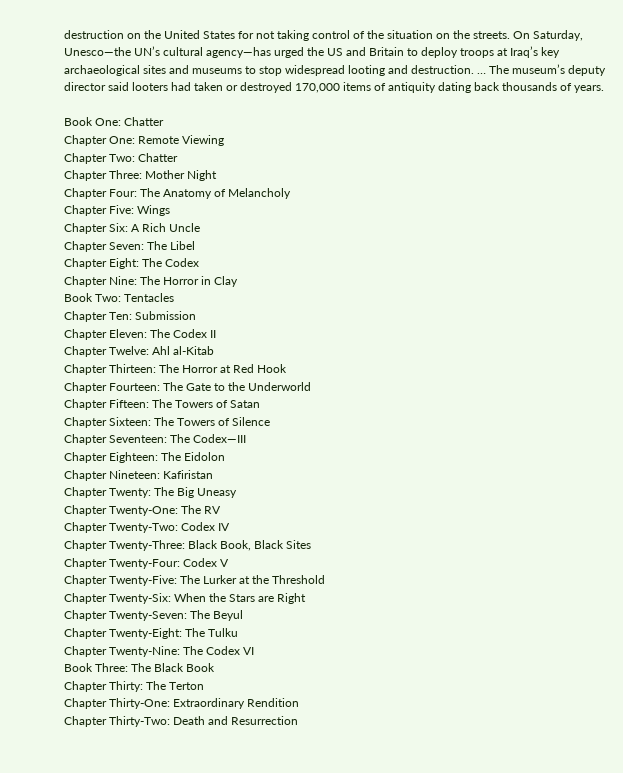destruction on the United States for not taking control of the situation on the streets. On Saturday, Unesco—the UN’s cultural agency—has urged the US and Britain to deploy troops at Iraq’s key archaeological sites and museums to stop widespread looting and destruction. … The museum’s deputy director said looters had taken or destroyed 170,000 items of antiquity dating back thousands of years.

Book One: Chatter
Chapter One: Remote Viewing
Chapter Two: Chatter
Chapter Three: Mother Night
Chapter Four: The Anatomy of Melancholy
Chapter Five: Wings
Chapter Six: A Rich Uncle
Chapter Seven: The Libel
Chapter Eight: The Codex
Chapter Nine: The Horror in Clay
Book Two: Tentacles
Chapter Ten: Submission
Chapter Eleven: The Codex II
Chapter Twelve: Ahl al-Kitab
Chapter Thirteen: The Horror at Red Hook
Chapter Fourteen: The Gate to the Underworld
Chapter Fifteen: The Towers of Satan
Chapter Sixteen: The Towers of Silence
Chapter Seventeen: The Codex—III
Chapter Eighteen: The Eidolon
Chapter Nineteen: Kafiristan
Chapter Twenty: The Big Uneasy
Chapter Twenty-One: The RV
Chapter Twenty-Two: Codex IV
Chapter Twenty-Three: Black Book, Black Sites
Chapter Twenty-Four: Codex V
Chapter Twenty-Five: The Lurker at the Threshold
Chapter Twenty-Six: When the Stars are Right
Chapter Twenty-Seven: The Beyul
Chapter Twenty-Eight: The Tulku
Chapter Twenty-Nine: The Codex VI
Book Three: The Black Book
Chapter Thirty: The Terton
Chapter Thirty-One: Extraordinary Rendition
Chapter Thirty-Two: Death and Resurrection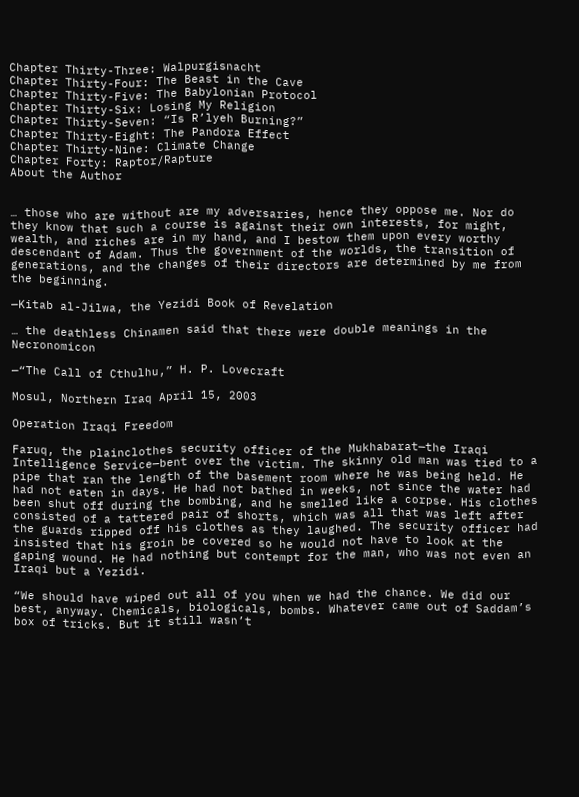Chapter Thirty-Three: Walpurgisnacht
Chapter Thirty-Four: The Beast in the Cave
Chapter Thirty-Five: The Babylonian Protocol
Chapter Thirty-Six: Losing My Religion
Chapter Thirty-Seven: “Is R’lyeh Burning?”
Chapter Thirty-Eight: The Pandora Effect
Chapter Thirty-Nine: Climate Change
Chapter Forty: Raptor/Rapture
About the Author


… those who are without are my adversaries, hence they oppose me. Nor do they know that such a course is against their own interests, for might, wealth, and riches are in my hand, and I bestow them upon every worthy descendant of Adam. Thus the government of the worlds, the transition of generations, and the changes of their directors are determined by me from the beginning.

—Kitab al-Jilwa, the Yezidi Book of Revelation

… the deathless Chinamen said that there were double meanings in the Necronomicon

—“The Call of Cthulhu,” H. P. Lovecraft

Mosul, Northern Iraq April 15, 2003

Operation Iraqi Freedom

Faruq, the plainclothes security officer of the Mukhabarat—the Iraqi Intelligence Service—bent over the victim. The skinny old man was tied to a pipe that ran the length of the basement room where he was being held. He had not eaten in days. He had not bathed in weeks, not since the water had been shut off during the bombing, and he smelled like a corpse. His clothes consisted of a tattered pair of shorts, which was all that was left after the guards ripped off his clothes as they laughed. The security officer had insisted that his groin be covered so he would not have to look at the gaping wound. He had nothing but contempt for the man, who was not even an Iraqi but a Yezidi.

“We should have wiped out all of you when we had the chance. We did our best, anyway. Chemicals, biologicals, bombs. Whatever came out of Saddam’s box of tricks. But it still wasn’t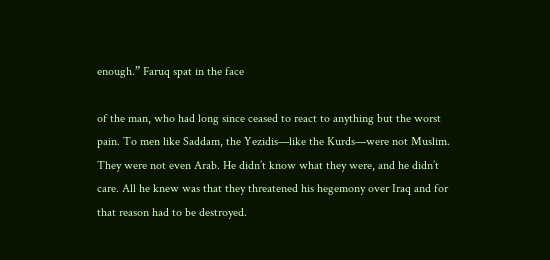enough.” Faruq spat in the face

of the man, who had long since ceased to react to anything but the worst pain. To men like Saddam, the Yezidis—like the Kurds—were not Muslim. They were not even Arab. He didn’t know what they were, and he didn’t care. All he knew was that they threatened his hegemony over Iraq and for that reason had to be destroyed.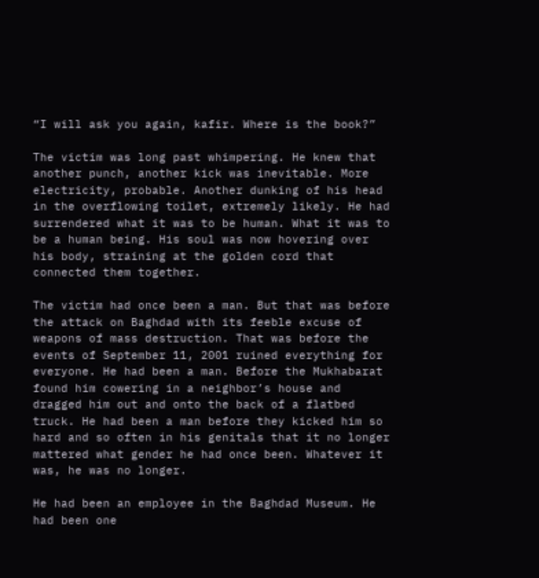“I will ask you again, kafir. Where is the book?”

The victim was long past whimpering. He knew that another punch, another kick was inevitable. More electricity, probable. Another dunking of his head in the overflowing toilet, extremely likely. He had surrendered what it was to be human. What it was to be a human being. His soul was now hovering over his body, straining at the golden cord that connected them together.

The victim had once been a man. But that was before the attack on Baghdad with its feeble excuse of weapons of mass destruction. That was before the events of September 11, 2001 ruined everything for everyone. He had been a man. Before the Mukhabarat found him cowering in a neighbor’s house and dragged him out and onto the back of a flatbed truck. He had been a man before they kicked him so hard and so often in his genitals that it no longer mattered what gender he had once been. Whatever it was, he was no longer.

He had been an employee in the Baghdad Museum. He had been one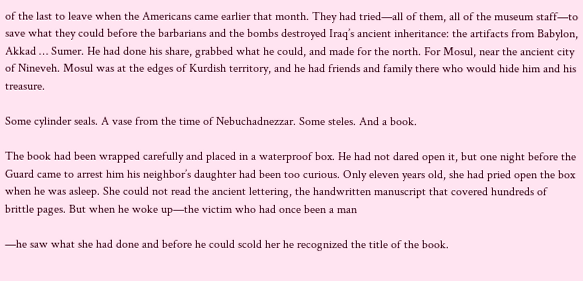of the last to leave when the Americans came earlier that month. They had tried—all of them, all of the museum staff—to save what they could before the barbarians and the bombs destroyed Iraq’s ancient inheritance: the artifacts from Babylon, Akkad … Sumer. He had done his share, grabbed what he could, and made for the north. For Mosul, near the ancient city of Nineveh. Mosul was at the edges of Kurdish territory, and he had friends and family there who would hide him and his treasure.

Some cylinder seals. A vase from the time of Nebuchadnezzar. Some steles. And a book.

The book had been wrapped carefully and placed in a waterproof box. He had not dared open it, but one night before the Guard came to arrest him his neighbor’s daughter had been too curious. Only eleven years old, she had pried open the box when he was asleep. She could not read the ancient lettering, the handwritten manuscript that covered hundreds of brittle pages. But when he woke up—the victim who had once been a man

—he saw what she had done and before he could scold her he recognized the title of the book.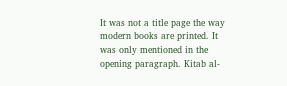It was not a title page the way modern books are printed. It was only mentioned in the opening paragraph. Kitab al-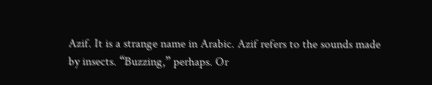Azif. It is a strange name in Arabic. Azif refers to the sounds made by insects. “Buzzing,” perhaps. Or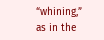“whining,” as in the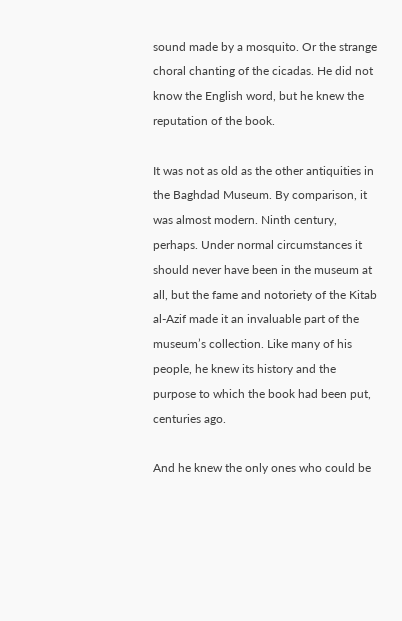sound made by a mosquito. Or the strange choral chanting of the cicadas. He did not know the English word, but he knew the reputation of the book.

It was not as old as the other antiquities in the Baghdad Museum. By comparison, it was almost modern. Ninth century, perhaps. Under normal circumstances it should never have been in the museum at all, but the fame and notoriety of the Kitab al-Azif made it an invaluable part of the museum’s collection. Like many of his people, he knew its history and the purpose to which the book had been put, centuries ago.

And he knew the only ones who could be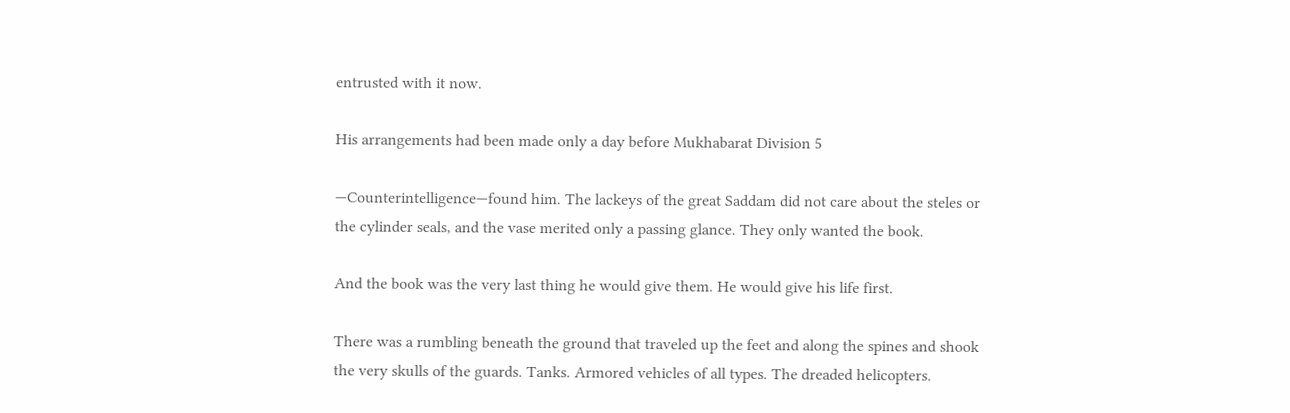entrusted with it now.

His arrangements had been made only a day before Mukhabarat Division 5

—Counterintelligence—found him. The lackeys of the great Saddam did not care about the steles or the cylinder seals, and the vase merited only a passing glance. They only wanted the book.

And the book was the very last thing he would give them. He would give his life first.

There was a rumbling beneath the ground that traveled up the feet and along the spines and shook the very skulls of the guards. Tanks. Armored vehicles of all types. The dreaded helicopters.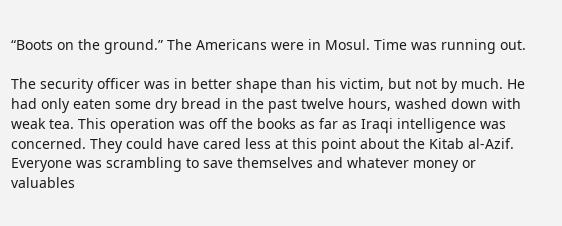“Boots on the ground.” The Americans were in Mosul. Time was running out.

The security officer was in better shape than his victim, but not by much. He had only eaten some dry bread in the past twelve hours, washed down with weak tea. This operation was off the books as far as Iraqi intelligence was concerned. They could have cared less at this point about the Kitab al-Azif. Everyone was scrambling to save themselves and whatever money or valuables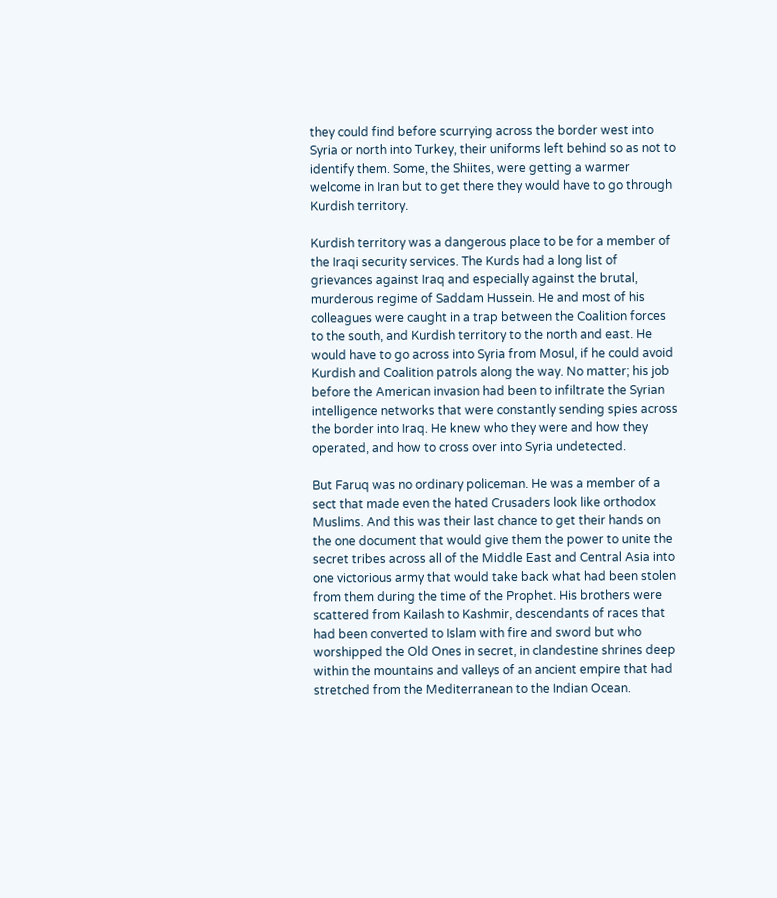they could find before scurrying across the border west into Syria or north into Turkey, their uniforms left behind so as not to identify them. Some, the Shiites, were getting a warmer welcome in Iran but to get there they would have to go through Kurdish territory.

Kurdish territory was a dangerous place to be for a member of the Iraqi security services. The Kurds had a long list of grievances against Iraq and especially against the brutal, murderous regime of Saddam Hussein. He and most of his colleagues were caught in a trap between the Coalition forces to the south, and Kurdish territory to the north and east. He would have to go across into Syria from Mosul, if he could avoid Kurdish and Coalition patrols along the way. No matter; his job before the American invasion had been to infiltrate the Syrian intelligence networks that were constantly sending spies across the border into Iraq. He knew who they were and how they operated, and how to cross over into Syria undetected.

But Faruq was no ordinary policeman. He was a member of a sect that made even the hated Crusaders look like orthodox Muslims. And this was their last chance to get their hands on the one document that would give them the power to unite the secret tribes across all of the Middle East and Central Asia into one victorious army that would take back what had been stolen from them during the time of the Prophet. His brothers were scattered from Kailash to Kashmir, descendants of races that had been converted to Islam with fire and sword but who worshipped the Old Ones in secret, in clandestine shrines deep within the mountains and valleys of an ancient empire that had stretched from the Mediterranean to the Indian Ocean.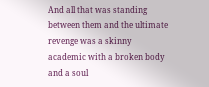And all that was standing between them and the ultimate revenge was a skinny academic with a broken body and a soul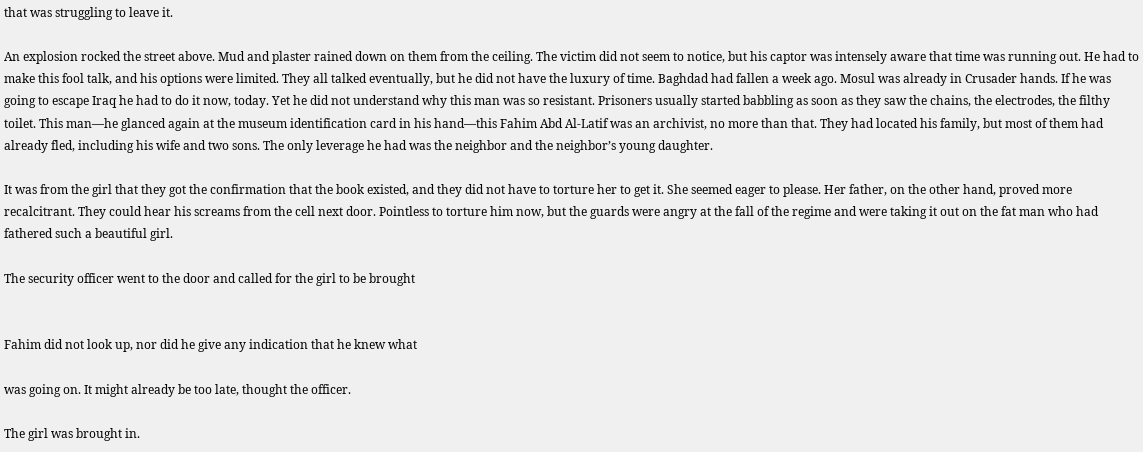that was struggling to leave it.

An explosion rocked the street above. Mud and plaster rained down on them from the ceiling. The victim did not seem to notice, but his captor was intensely aware that time was running out. He had to make this fool talk, and his options were limited. They all talked eventually, but he did not have the luxury of time. Baghdad had fallen a week ago. Mosul was already in Crusader hands. If he was going to escape Iraq he had to do it now, today. Yet he did not understand why this man was so resistant. Prisoners usually started babbling as soon as they saw the chains, the electrodes, the filthy toilet. This man—he glanced again at the museum identification card in his hand—this Fahim Abd Al-Latif was an archivist, no more than that. They had located his family, but most of them had already fled, including his wife and two sons. The only leverage he had was the neighbor and the neighbor’s young daughter.

It was from the girl that they got the confirmation that the book existed, and they did not have to torture her to get it. She seemed eager to please. Her father, on the other hand, proved more recalcitrant. They could hear his screams from the cell next door. Pointless to torture him now, but the guards were angry at the fall of the regime and were taking it out on the fat man who had fathered such a beautiful girl.

The security officer went to the door and called for the girl to be brought


Fahim did not look up, nor did he give any indication that he knew what

was going on. It might already be too late, thought the officer.

The girl was brought in.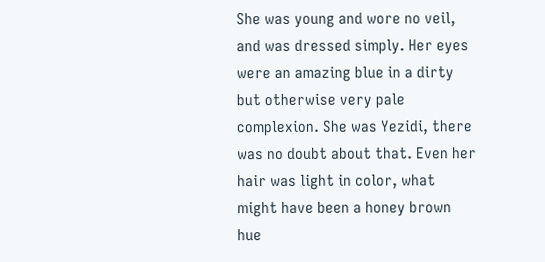She was young and wore no veil, and was dressed simply. Her eyes were an amazing blue in a dirty but otherwise very pale complexion. She was Yezidi, there was no doubt about that. Even her hair was light in color, what might have been a honey brown hue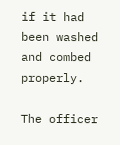if it had been washed and combed properly.

The officer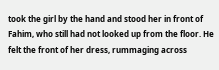took the girl by the hand and stood her in front of Fahim, who still had not looked up from the floor. He felt the front of her dress, rummaging across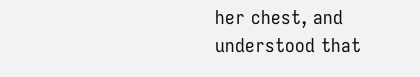her chest, and understood that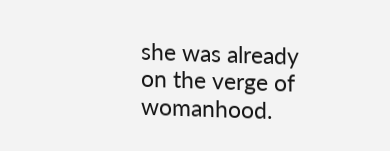she was already on the verge of womanhood.